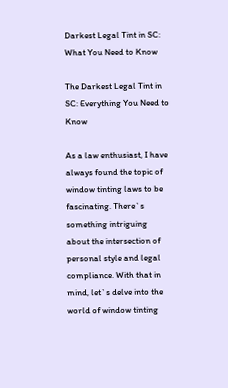Darkest Legal Tint in SC: What You Need to Know

The Darkest Legal Tint in SC: Everything You Need to Know

As a law enthusiast, I have always found the topic of window tinting laws to be fascinating. There`s something intriguing about the intersection of personal style and legal compliance. With that in mind, let`s delve into the world of window tinting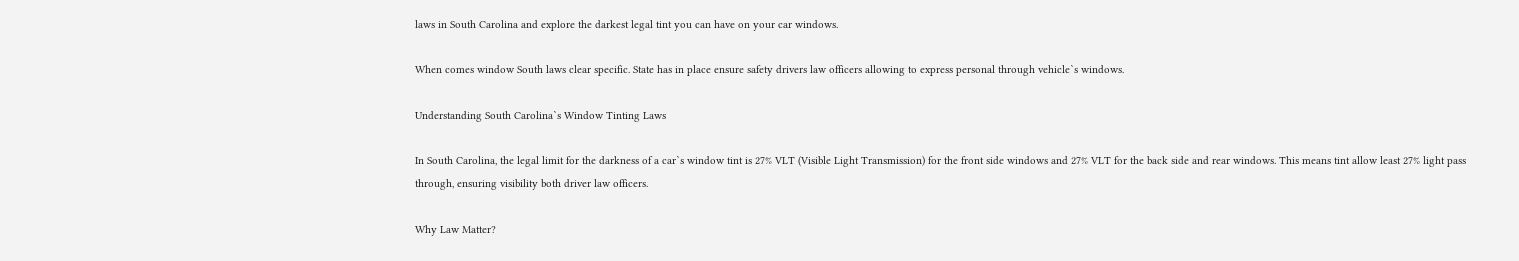laws in South Carolina and explore the darkest legal tint you can have on your car windows.

When comes window South laws clear specific. State has in place ensure safety drivers law officers allowing to express personal through vehicle`s windows.

Understanding South Carolina`s Window Tinting Laws

In South Carolina, the legal limit for the darkness of a car`s window tint is 27% VLT (Visible Light Transmission) for the front side windows and 27% VLT for the back side and rear windows. This means tint allow least 27% light pass through, ensuring visibility both driver law officers.

Why Law Matter?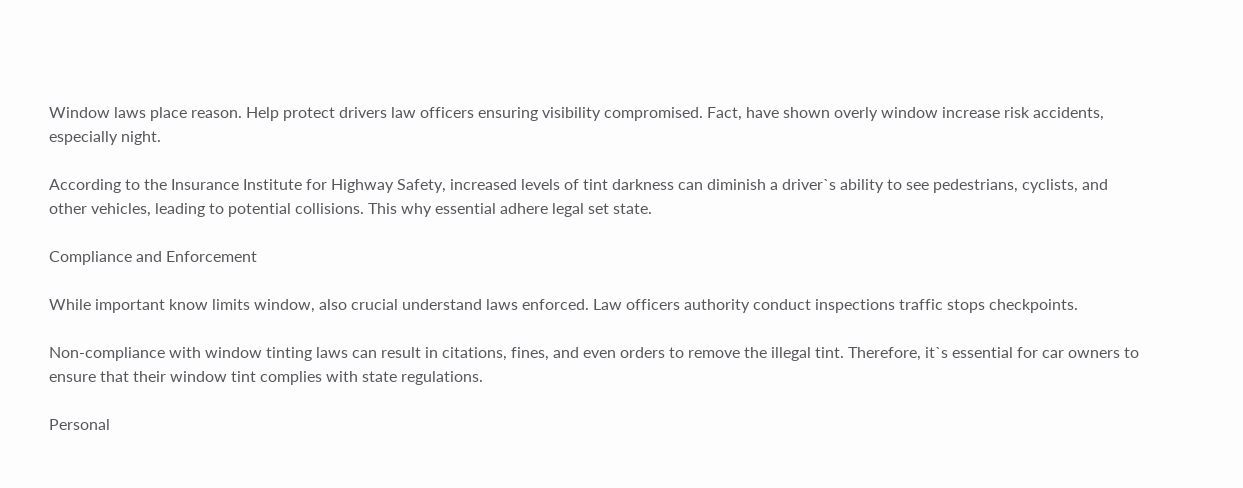Window laws place reason. Help protect drivers law officers ensuring visibility compromised. Fact, have shown overly window increase risk accidents, especially night.

According to the Insurance Institute for Highway Safety, increased levels of tint darkness can diminish a driver`s ability to see pedestrians, cyclists, and other vehicles, leading to potential collisions. This why essential adhere legal set state.

Compliance and Enforcement

While important know limits window, also crucial understand laws enforced. Law officers authority conduct inspections traffic stops checkpoints.

Non-compliance with window tinting laws can result in citations, fines, and even orders to remove the illegal tint. Therefore, it`s essential for car owners to ensure that their window tint complies with state regulations.

Personal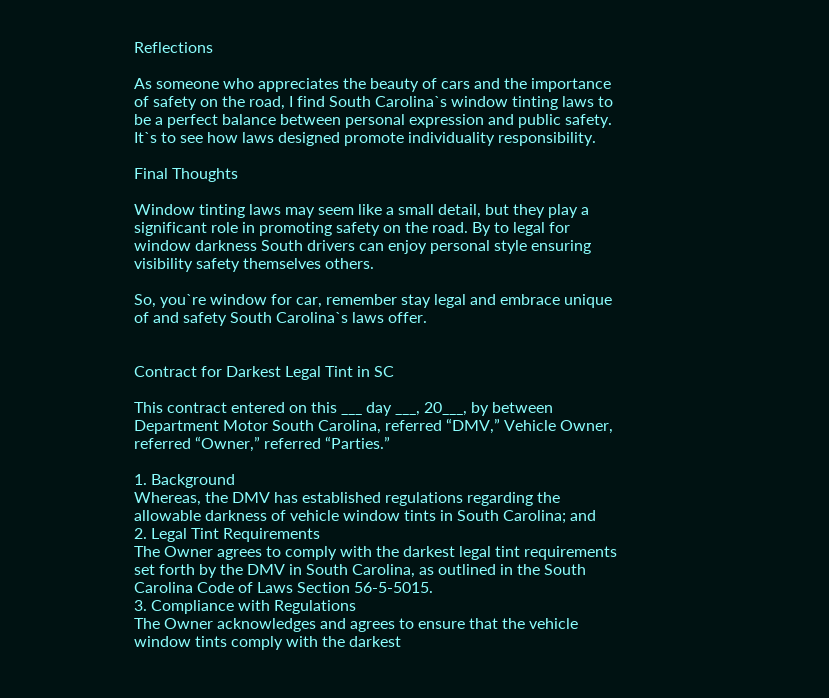Reflections

As someone who appreciates the beauty of cars and the importance of safety on the road, I find South Carolina`s window tinting laws to be a perfect balance between personal expression and public safety. It`s to see how laws designed promote individuality responsibility.

Final Thoughts

Window tinting laws may seem like a small detail, but they play a significant role in promoting safety on the road. By to legal for window darkness South drivers can enjoy personal style ensuring visibility safety themselves others.

So, you`re window for car, remember stay legal and embrace unique of and safety South Carolina`s laws offer.


Contract for Darkest Legal Tint in SC

This contract entered on this ___ day ___, 20___, by between Department Motor South Carolina, referred “DMV,” Vehicle Owner, referred “Owner,” referred “Parties.”

1. Background
Whereas, the DMV has established regulations regarding the allowable darkness of vehicle window tints in South Carolina; and
2. Legal Tint Requirements
The Owner agrees to comply with the darkest legal tint requirements set forth by the DMV in South Carolina, as outlined in the South Carolina Code of Laws Section 56-5-5015.
3. Compliance with Regulations
The Owner acknowledges and agrees to ensure that the vehicle window tints comply with the darkest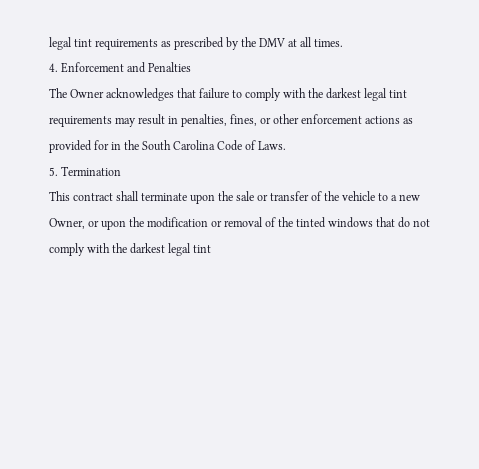legal tint requirements as prescribed by the DMV at all times.
4. Enforcement and Penalties
The Owner acknowledges that failure to comply with the darkest legal tint requirements may result in penalties, fines, or other enforcement actions as provided for in the South Carolina Code of Laws.
5. Termination
This contract shall terminate upon the sale or transfer of the vehicle to a new Owner, or upon the modification or removal of the tinted windows that do not comply with the darkest legal tint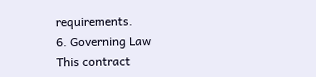requirements.
6. Governing Law
This contract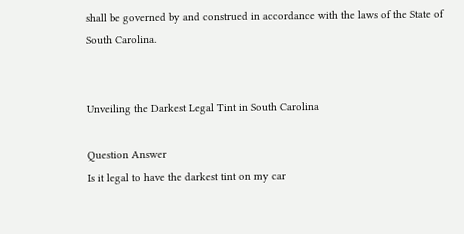shall be governed by and construed in accordance with the laws of the State of South Carolina.


Unveiling the Darkest Legal Tint in South Carolina

Question Answer
Is it legal to have the darkest tint on my car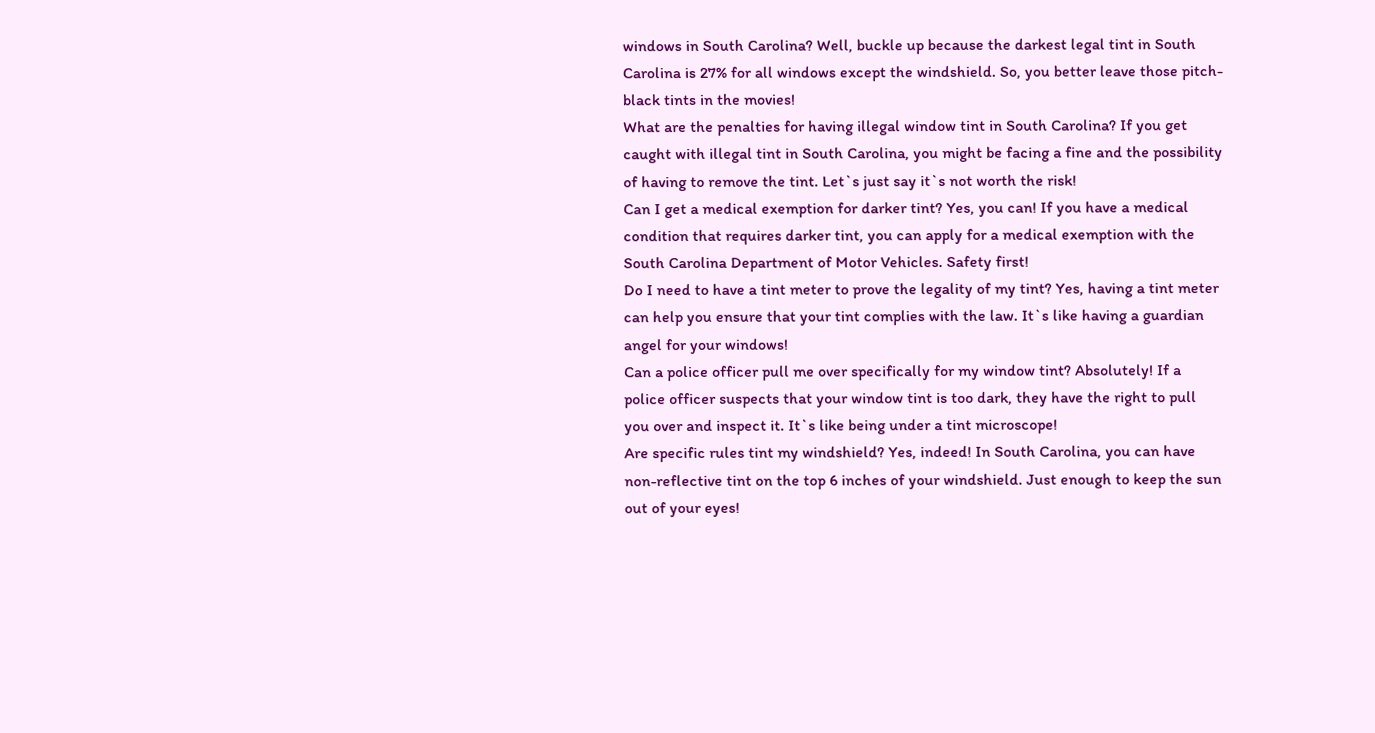windows in South Carolina? Well, buckle up because the darkest legal tint in South Carolina is 27% for all windows except the windshield. So, you better leave those pitch-black tints in the movies!
What are the penalties for having illegal window tint in South Carolina? If you get caught with illegal tint in South Carolina, you might be facing a fine and the possibility of having to remove the tint. Let`s just say it`s not worth the risk!
Can I get a medical exemption for darker tint? Yes, you can! If you have a medical condition that requires darker tint, you can apply for a medical exemption with the South Carolina Department of Motor Vehicles. Safety first!
Do I need to have a tint meter to prove the legality of my tint? Yes, having a tint meter can help you ensure that your tint complies with the law. It`s like having a guardian angel for your windows!
Can a police officer pull me over specifically for my window tint? Absolutely! If a police officer suspects that your window tint is too dark, they have the right to pull you over and inspect it. It`s like being under a tint microscope!
Are specific rules tint my windshield? Yes, indeed! In South Carolina, you can have non-reflective tint on the top 6 inches of your windshield. Just enough to keep the sun out of your eyes!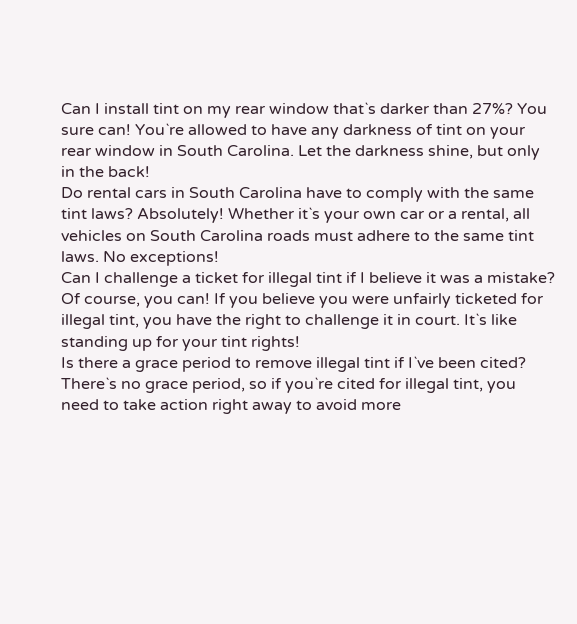Can I install tint on my rear window that`s darker than 27%? You sure can! You`re allowed to have any darkness of tint on your rear window in South Carolina. Let the darkness shine, but only in the back!
Do rental cars in South Carolina have to comply with the same tint laws? Absolutely! Whether it`s your own car or a rental, all vehicles on South Carolina roads must adhere to the same tint laws. No exceptions!
Can I challenge a ticket for illegal tint if I believe it was a mistake? Of course, you can! If you believe you were unfairly ticketed for illegal tint, you have the right to challenge it in court. It`s like standing up for your tint rights!
Is there a grace period to remove illegal tint if I`ve been cited? There`s no grace period, so if you`re cited for illegal tint, you need to take action right away to avoid more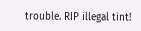trouble. RIP illegal tint!